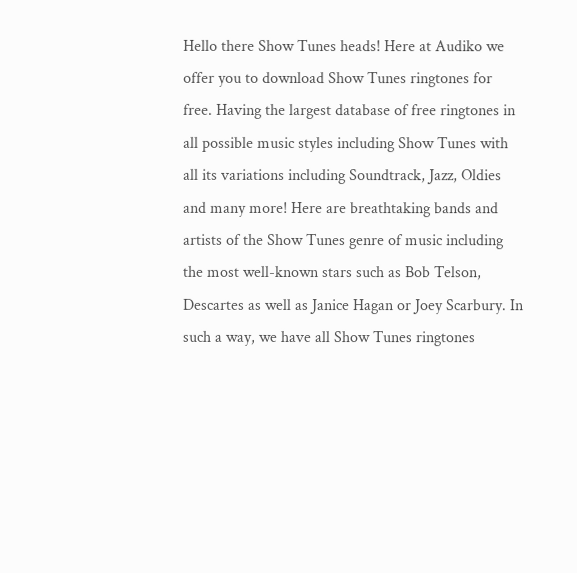Hello there Show Tunes heads! Here at Audiko we offer you to download Show Tunes ringtones for free. Having the largest database of free ringtones in all possible music styles including Show Tunes with all its variations including Soundtrack, Jazz, Oldies and many more! Here are breathtaking bands and artists of the Show Tunes genre of music including the most well-known stars such as Bob Telson, Descartes as well as Janice Hagan or Joey Scarbury. In such a way, we have all Show Tunes ringtones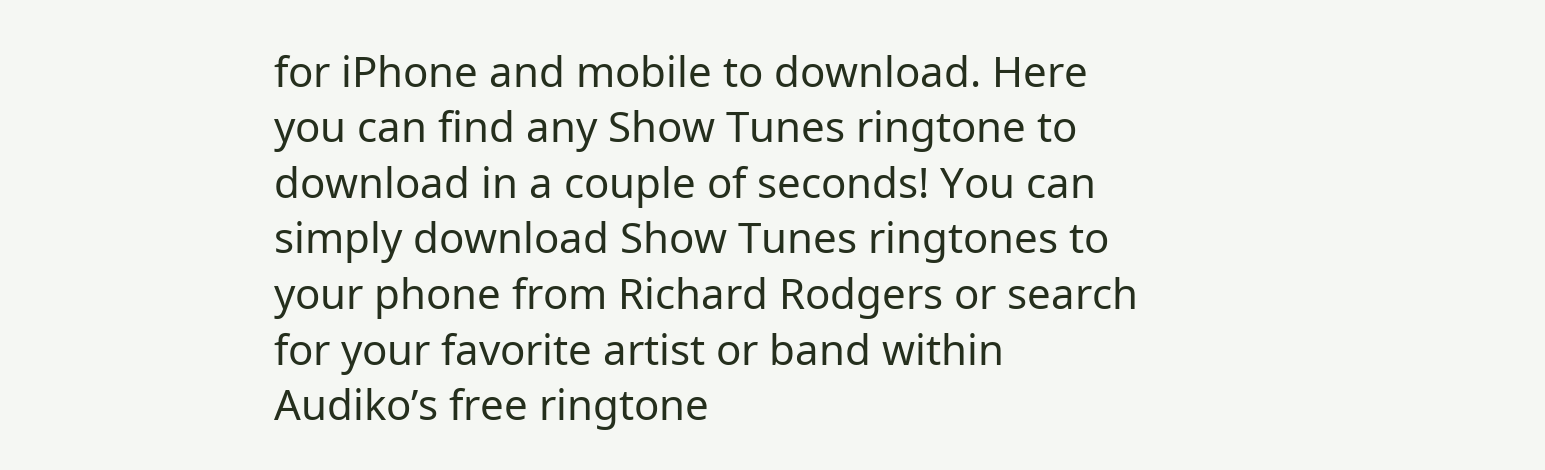for iPhone and mobile to download. Here you can find any Show Tunes ringtone to download in a couple of seconds! You can simply download Show Tunes ringtones to your phone from Richard Rodgers or search for your favorite artist or band within Audiko’s free ringtone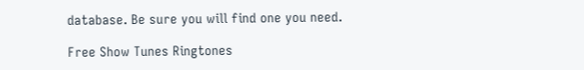database. Be sure you will find one you need.

Free Show Tunes Ringtones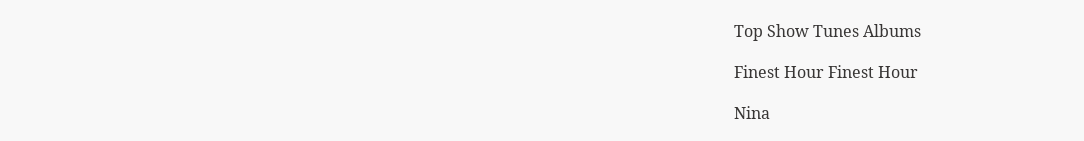Top Show Tunes Albums

Finest Hour Finest Hour

Nina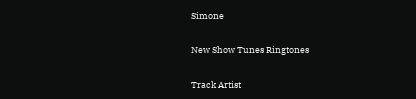Simone

New Show Tunes Ringtones

Track Artist